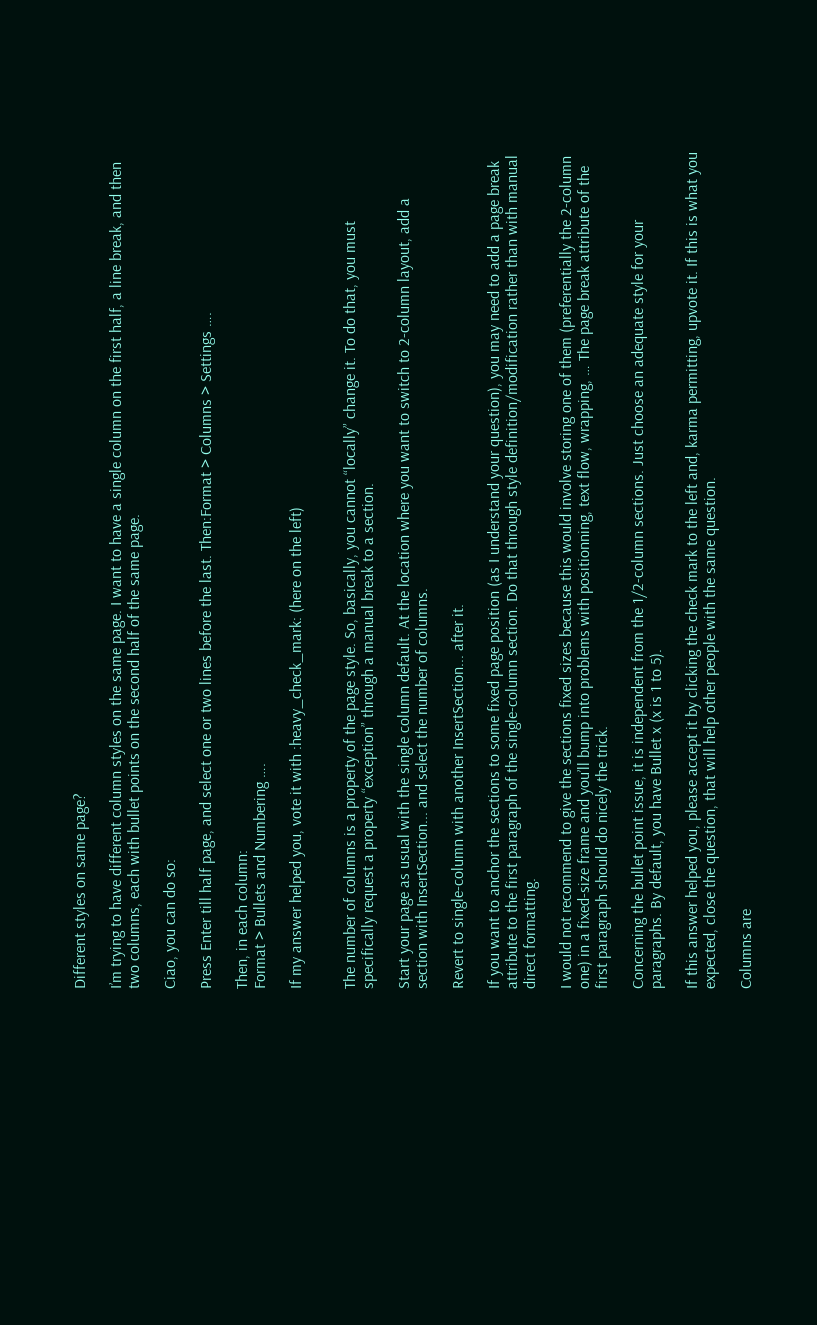Different styles on same page?

I’m trying to have different column styles on the same page. I want to have a single column on the first half, a line break, and then two columns, each with bullet points on the second half of the same page.

Ciao, you can do so:

Press Enter till half page, and select one or two lines before the last. Then:Format > Columns > Settings ….

Then, in each column:
Format > Bullets and Numbering ….

If my answer helped you, vote it with :heavy_check_mark: (here on the left)


The number of columns is a property of the page style. So, basically, you cannot “locally” change it. To do that, you must specifically request a property “exception” through a manual break to a section.

Start your page as usual with the single column default. At the location where you want to switch to 2-column layout, add a section with InsertSection... and select the number of columns.

Revert to single-column with another InsertSection... after it.

If you want to anchor the sections to some fixed page position (as I understand your question), you may need to add a page break attribute to the first paragraph of the single-column section. Do that through style definition/modification rather than with manual direct formatting.

I would not recommend to give the sections fixed sizes because this would involve storing one of them (preferentially the 2-column one) in a fixed-size frame and you’ll bump into problems with positionning, text flow, wrapping, … The page break attribute of the first paragraph should do nicely the trick.

Concerning the bullet point issue, it is independent from the 1/2-column sections. Just choose an adequate style for your paragraphs. By default, you have Bullet x (x is 1 to 5).

If this answer helped you, please accept it by clicking the check mark to the left and, karma permitting, upvote it. If this is what you expected, close the question, that will help other people with the same question.

Columns are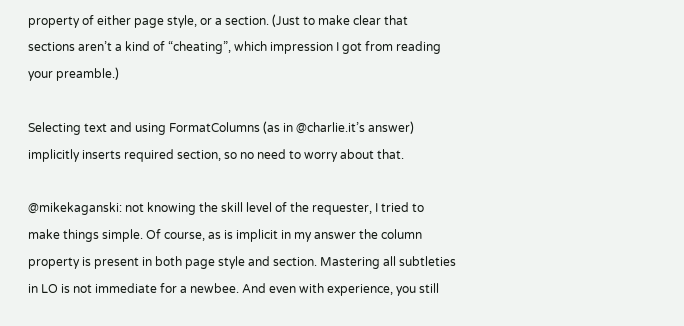property of either page style, or a section. (Just to make clear that sections aren’t a kind of “cheating”, which impression I got from reading your preamble.)

Selecting text and using FormatColumns (as in @charlie.it’s answer) implicitly inserts required section, so no need to worry about that.

@mikekaganski: not knowing the skill level of the requester, I tried to make things simple. Of course, as is implicit in my answer the column property is present in both page style and section. Mastering all subtleties in LO is not immediate for a newbee. And even with experience, you still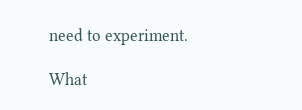need to experiment.

What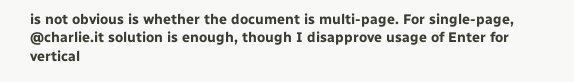is not obvious is whether the document is multi-page. For single-page, @charlie.it solution is enough, though I disapprove usage of Enter for vertical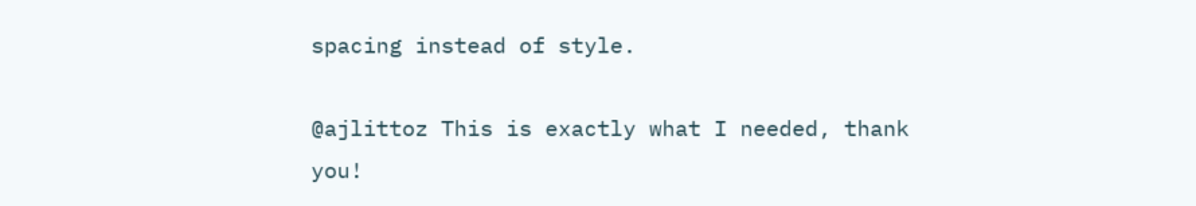spacing instead of style.

@ajlittoz This is exactly what I needed, thank you!